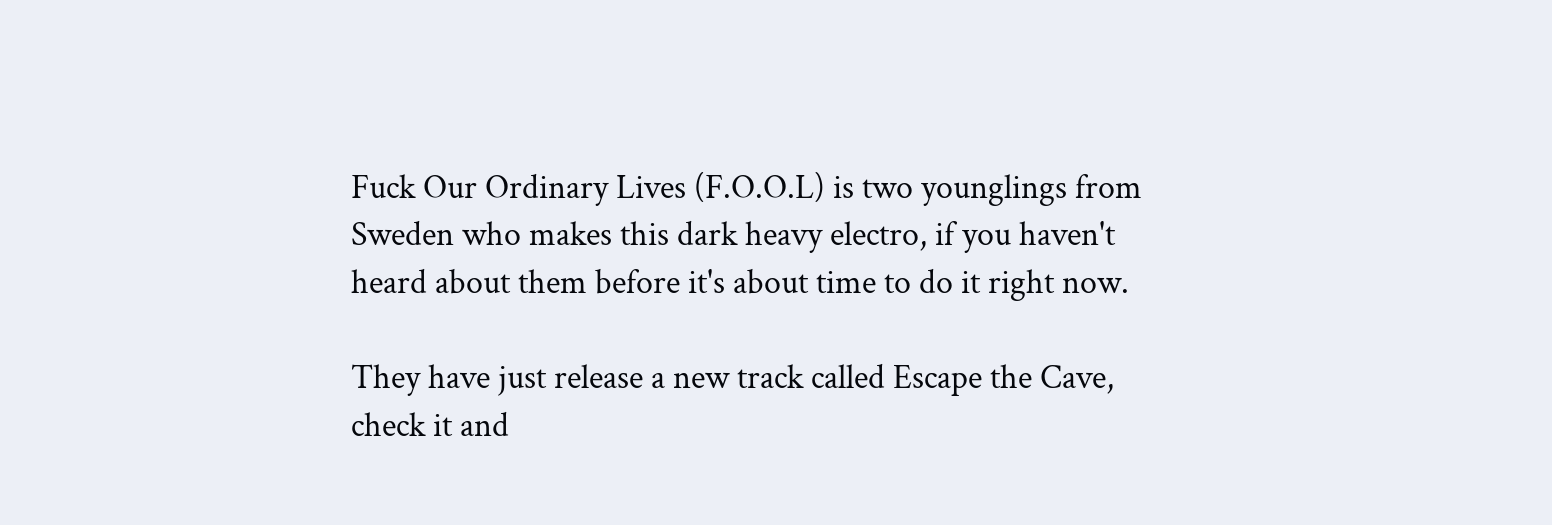Fuck Our Ordinary Lives (F.O.O.L) is two younglings from Sweden who makes this dark heavy electro, if you haven't heard about them before it's about time to do it right now.

They have just release a new track called Escape the Cave, check it and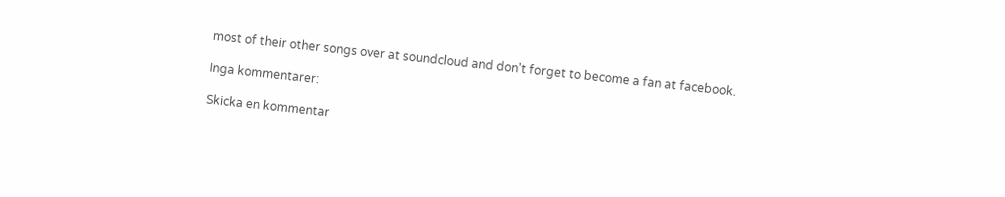most of their other songs over at soundcloud and don't forget to become a fan at facebook.

Inga kommentarer:

Skicka en kommentar